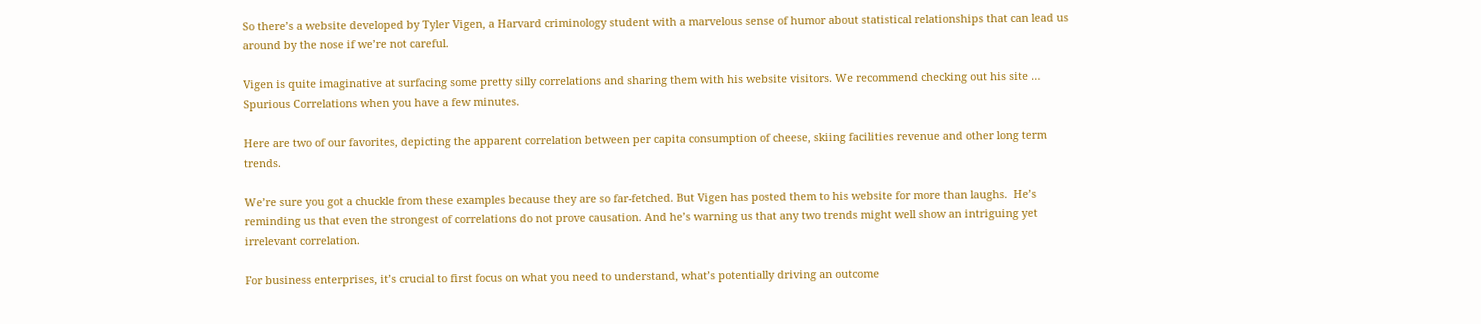So there’s a website developed by Tyler Vigen, a Harvard criminology student with a marvelous sense of humor about statistical relationships that can lead us around by the nose if we’re not careful.

Vigen is quite imaginative at surfacing some pretty silly correlations and sharing them with his website visitors. We recommend checking out his site … Spurious Correlations when you have a few minutes.

Here are two of our favorites, depicting the apparent correlation between per capita consumption of cheese, skiing facilities revenue and other long term trends.

We’re sure you got a chuckle from these examples because they are so far-fetched. But Vigen has posted them to his website for more than laughs.  He’s reminding us that even the strongest of correlations do not prove causation. And he’s warning us that any two trends might well show an intriguing yet irrelevant correlation.

For business enterprises, it’s crucial to first focus on what you need to understand, what’s potentially driving an outcome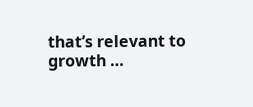that’s relevant to growth …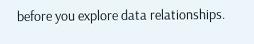before you explore data relationships.